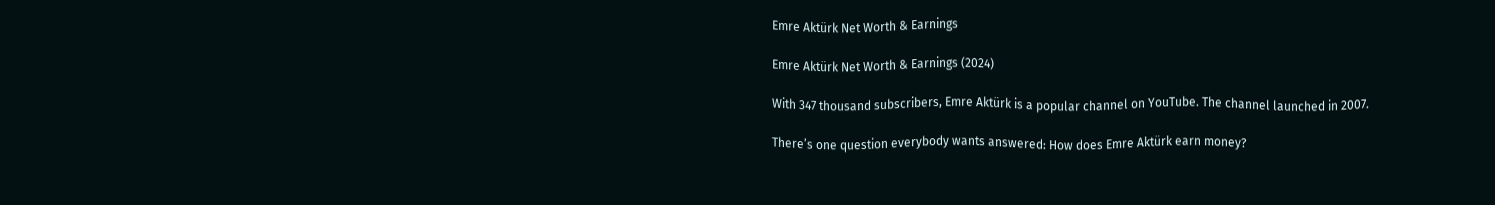Emre Aktürk Net Worth & Earnings

Emre Aktürk Net Worth & Earnings (2024)

With 347 thousand subscribers, Emre Aktürk is a popular channel on YouTube. The channel launched in 2007.

There’s one question everybody wants answered: How does Emre Aktürk earn money?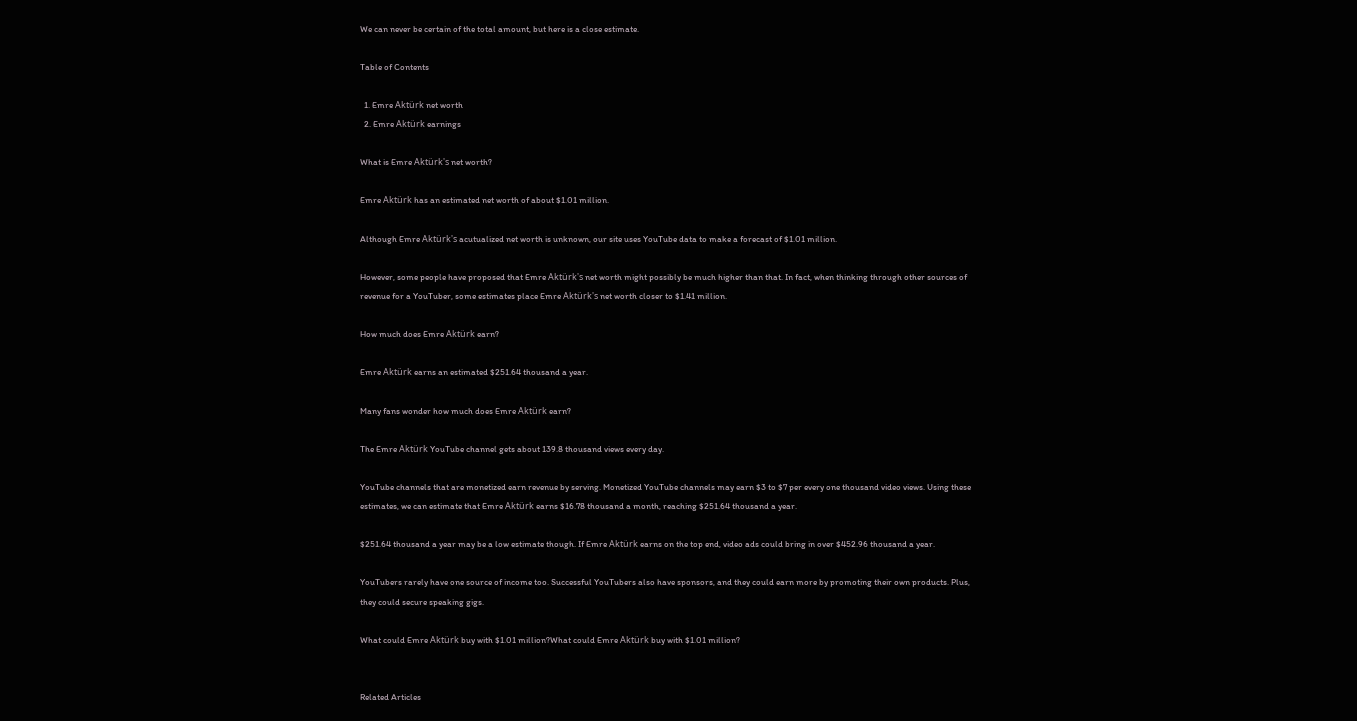We can never be certain of the total amount, but here is a close estimate.

Table of Contents

  1. Emre Aktürk net worth
  2. Emre Aktürk earnings

What is Emre Aktürk's net worth?

Emre Aktürk has an estimated net worth of about $1.01 million.

Although Emre Aktürk's acutualized net worth is unknown, our site uses YouTube data to make a forecast of $1.01 million.

However, some people have proposed that Emre Aktürk's net worth might possibly be much higher than that. In fact, when thinking through other sources of revenue for a YouTuber, some estimates place Emre Aktürk's net worth closer to $1.41 million.

How much does Emre Aktürk earn?

Emre Aktürk earns an estimated $251.64 thousand a year.

Many fans wonder how much does Emre Aktürk earn?

The Emre Aktürk YouTube channel gets about 139.8 thousand views every day.

YouTube channels that are monetized earn revenue by serving. Monetized YouTube channels may earn $3 to $7 per every one thousand video views. Using these estimates, we can estimate that Emre Aktürk earns $16.78 thousand a month, reaching $251.64 thousand a year.

$251.64 thousand a year may be a low estimate though. If Emre Aktürk earns on the top end, video ads could bring in over $452.96 thousand a year.

YouTubers rarely have one source of income too. Successful YouTubers also have sponsors, and they could earn more by promoting their own products. Plus, they could secure speaking gigs.

What could Emre Aktürk buy with $1.01 million?What could Emre Aktürk buy with $1.01 million?


Related Articles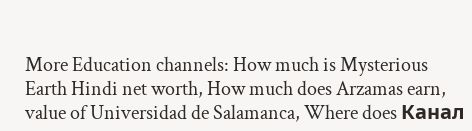More Education channels: How much is Mysterious Earth Hindi net worth, How much does Arzamas earn, value of Universidad de Salamanca, Where does Канал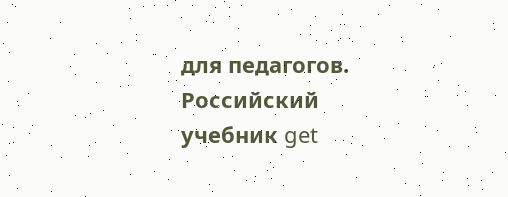для педагогов. Российский учебник get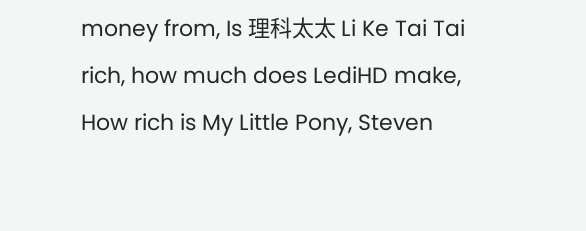money from, Is 理科太太 Li Ke Tai Tai rich, how much does LediHD make, How rich is My Little Pony, Steven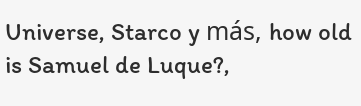Universe, Starco y más, how old is Samuel de Luque?,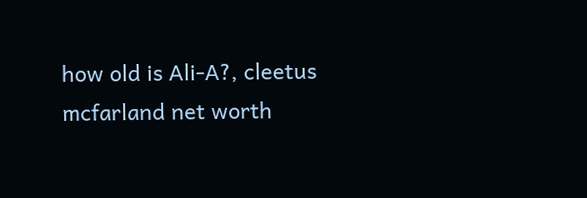how old is Ali-A?, cleetus mcfarland net worth